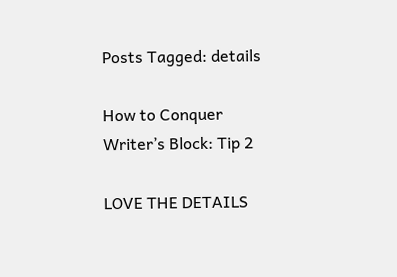Posts Tagged: details

How to Conquer Writer’s Block: Tip 2

LOVE THE DETAILS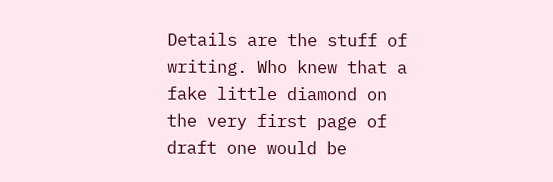Details are the stuff of writing. Who knew that a fake little diamond on the very first page of draft one would be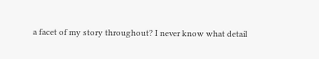a facet of my story throughout? I never know what detail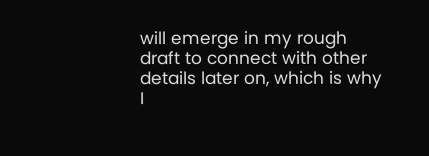will emerge in my rough draft to connect with other details later on, which is why I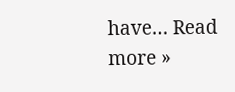have… Read more »